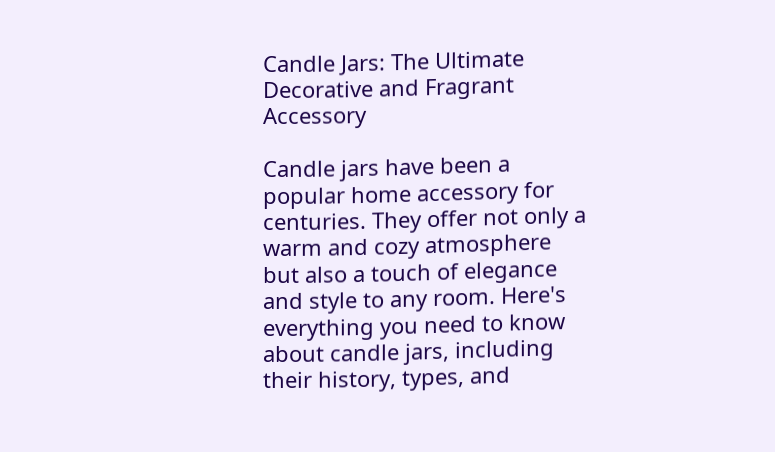Candle Jars: The Ultimate Decorative and Fragrant Accessory

Candle jars have been a popular home accessory for centuries. They offer not only a warm and cozy atmosphere but also a touch of elegance and style to any room. Here's everything you need to know about candle jars, including their history, types, and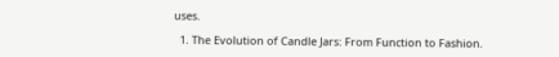uses.

  1. The Evolution of Candle Jars: From Function to Fashion.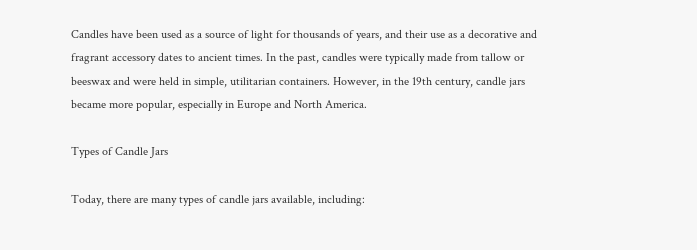Candles have been used as a source of light for thousands of years, and their use as a decorative and fragrant accessory dates to ancient times. In the past, candles were typically made from tallow or beeswax and were held in simple, utilitarian containers. However, in the 19th century, candle jars became more popular, especially in Europe and North America.

Types of Candle Jars

Today, there are many types of candle jars available, including: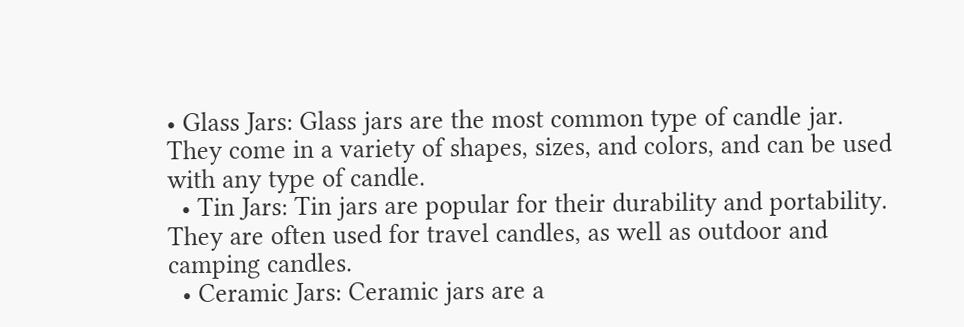• Glass Jars: Glass jars are the most common type of candle jar. They come in a variety of shapes, sizes, and colors, and can be used with any type of candle.
  • Tin Jars: Tin jars are popular for their durability and portability. They are often used for travel candles, as well as outdoor and camping candles.
  • Ceramic Jars: Ceramic jars are a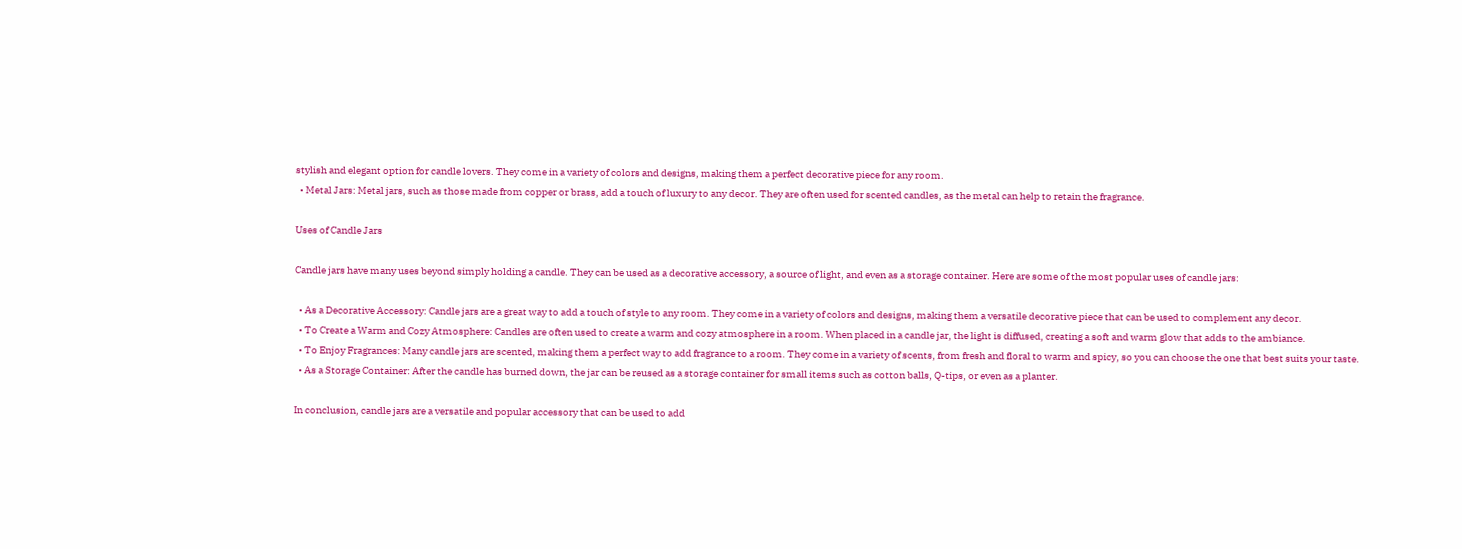stylish and elegant option for candle lovers. They come in a variety of colors and designs, making them a perfect decorative piece for any room.
  • Metal Jars: Metal jars, such as those made from copper or brass, add a touch of luxury to any decor. They are often used for scented candles, as the metal can help to retain the fragrance.

Uses of Candle Jars

Candle jars have many uses beyond simply holding a candle. They can be used as a decorative accessory, a source of light, and even as a storage container. Here are some of the most popular uses of candle jars:

  • As a Decorative Accessory: Candle jars are a great way to add a touch of style to any room. They come in a variety of colors and designs, making them a versatile decorative piece that can be used to complement any decor.
  • To Create a Warm and Cozy Atmosphere: Candles are often used to create a warm and cozy atmosphere in a room. When placed in a candle jar, the light is diffused, creating a soft and warm glow that adds to the ambiance.
  • To Enjoy Fragrances: Many candle jars are scented, making them a perfect way to add fragrance to a room. They come in a variety of scents, from fresh and floral to warm and spicy, so you can choose the one that best suits your taste.
  • As a Storage Container: After the candle has burned down, the jar can be reused as a storage container for small items such as cotton balls, Q-tips, or even as a planter.

In conclusion, candle jars are a versatile and popular accessory that can be used to add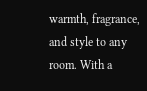warmth, fragrance, and style to any room. With a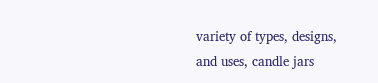variety of types, designs, and uses, candle jars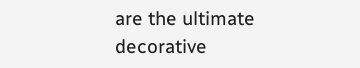are the ultimate decorative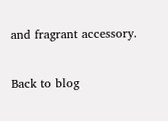and fragrant accessory.

Back to blog